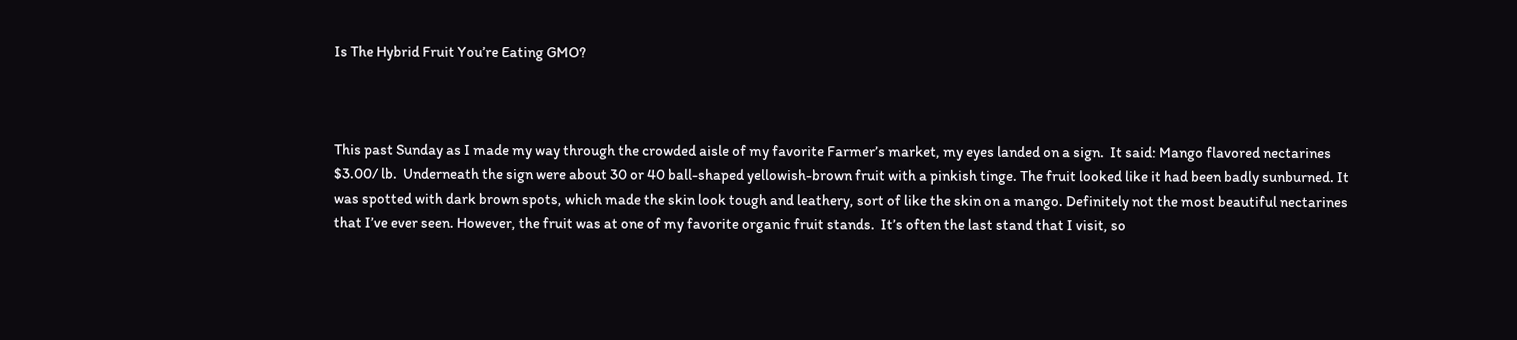Is The Hybrid Fruit You’re Eating GMO?



This past Sunday as I made my way through the crowded aisle of my favorite Farmer’s market, my eyes landed on a sign.  It said: Mango flavored nectarines $3.00/ lb.  Underneath the sign were about 30 or 40 ball-shaped yellowish-brown fruit with a pinkish tinge. The fruit looked like it had been badly sunburned. It was spotted with dark brown spots, which made the skin look tough and leathery, sort of like the skin on a mango. Definitely not the most beautiful nectarines that I’ve ever seen. However, the fruit was at one of my favorite organic fruit stands.  It’s often the last stand that I visit, so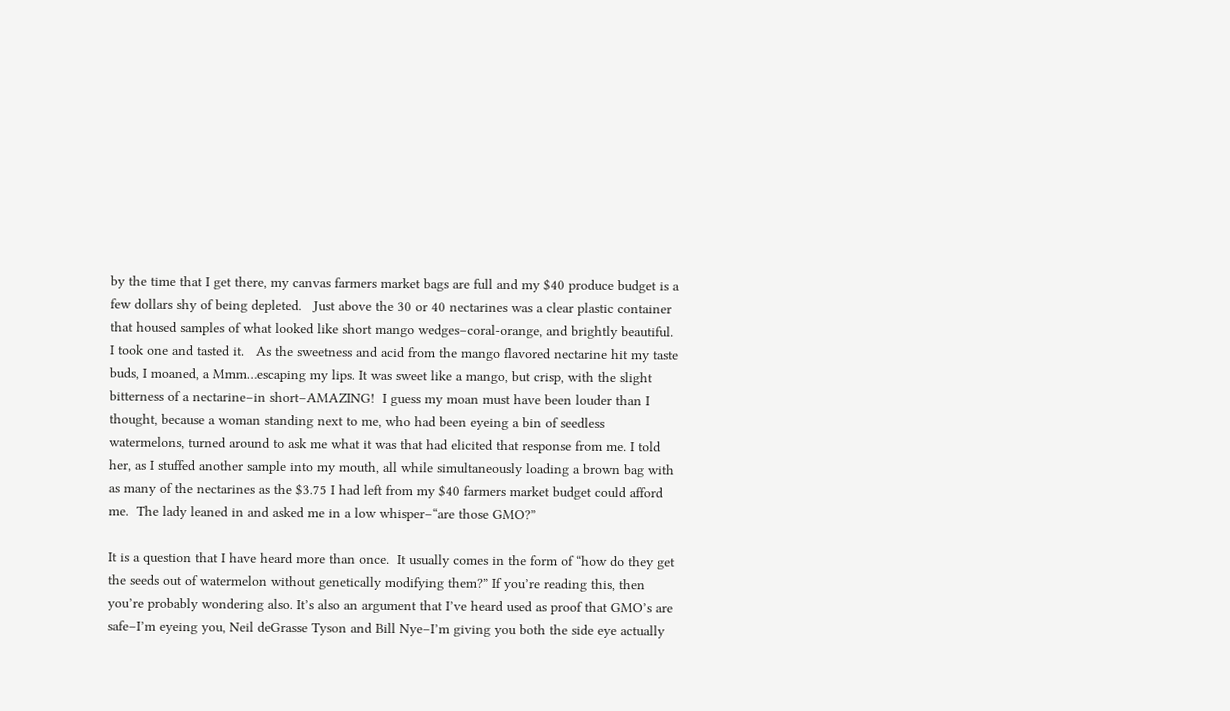by the time that I get there, my canvas farmers market bags are full and my $40 produce budget is a few dollars shy of being depleted.   Just above the 30 or 40 nectarines was a clear plastic container that housed samples of what looked like short mango wedges–coral-orange, and brightly beautiful.  I took one and tasted it.   As the sweetness and acid from the mango flavored nectarine hit my taste buds, I moaned, a Mmm…escaping my lips. It was sweet like a mango, but crisp, with the slight bitterness of a nectarine–in short–AMAZING!  I guess my moan must have been louder than I thought, because a woman standing next to me, who had been eyeing a bin of seedless watermelons, turned around to ask me what it was that had elicited that response from me. I told her, as I stuffed another sample into my mouth, all while simultaneously loading a brown bag with as many of the nectarines as the $3.75 I had left from my $40 farmers market budget could afford me.  The lady leaned in and asked me in a low whisper–“are those GMO?”

It is a question that I have heard more than once.  It usually comes in the form of “how do they get the seeds out of watermelon without genetically modifying them?” If you’re reading this, then you’re probably wondering also. It’s also an argument that I’ve heard used as proof that GMO’s are safe–I’m eyeing you, Neil deGrasse Tyson and Bill Nye–I’m giving you both the side eye actually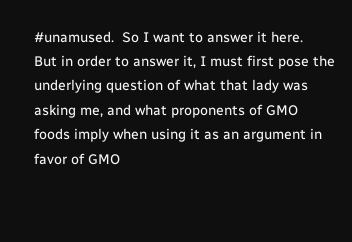#unamused.  So I want to answer it here.   But in order to answer it, I must first pose the underlying question of what that lady was asking me, and what proponents of GMO foods imply when using it as an argument in favor of GMO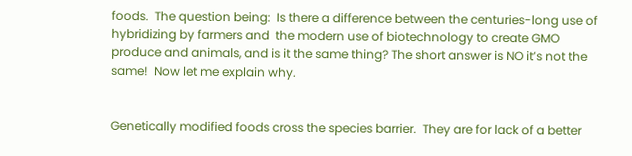foods.  The question being:  Is there a difference between the centuries-long use of hybridizing by farmers and  the modern use of biotechnology to create GMO produce and animals, and is it the same thing? The short answer is NO it’s not the same!  Now let me explain why.


Genetically modified foods cross the species barrier.  They are for lack of a better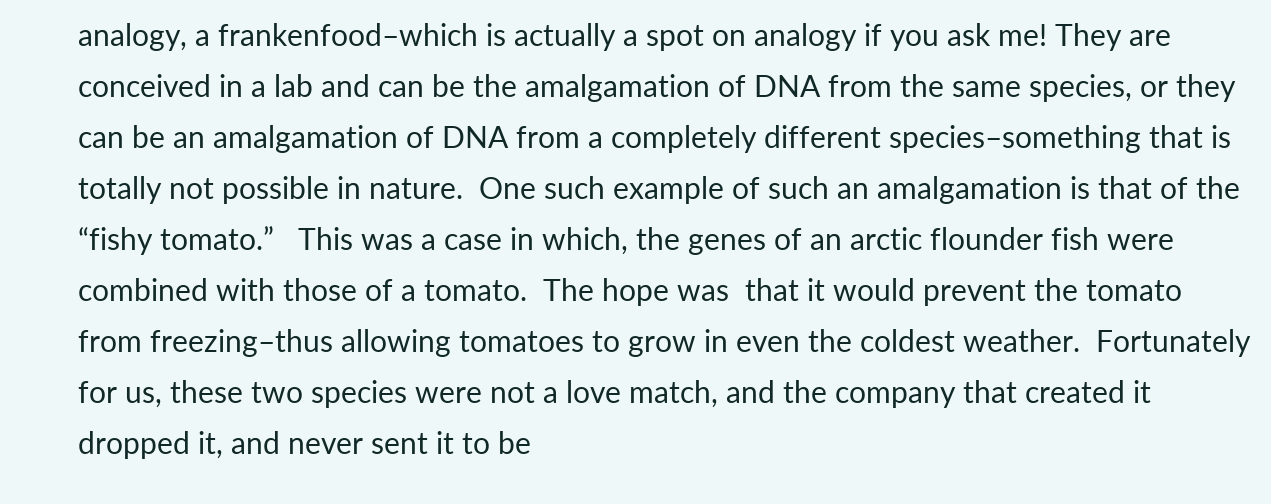analogy, a frankenfood–which is actually a spot on analogy if you ask me! They are conceived in a lab and can be the amalgamation of DNA from the same species, or they can be an amalgamation of DNA from a completely different species–something that is totally not possible in nature.  One such example of such an amalgamation is that of the “fishy tomato.”   This was a case in which, the genes of an arctic flounder fish were combined with those of a tomato.  The hope was  that it would prevent the tomato from freezing–thus allowing tomatoes to grow in even the coldest weather.  Fortunately for us, these two species were not a love match, and the company that created it dropped it, and never sent it to be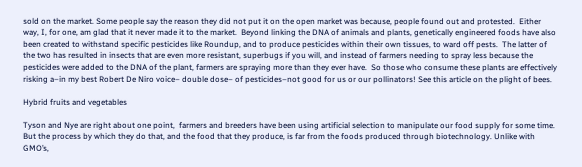sold on the market. Some people say the reason they did not put it on the open market was because, people found out and protested.  Either way, I, for one, am glad that it never made it to the market.  Beyond linking the DNA of animals and plants, genetically engineered foods have also been created to withstand specific pesticides like Roundup, and to produce pesticides within their own tissues, to ward off pests.  The latter of the two has resulted in insects that are even more resistant, superbugs if you will, and instead of farmers needing to spray less because the pesticides were added to the DNA of the plant, farmers are spraying more than they ever have.  So those who consume these plants are effectively risking a–in my best Robert De Niro voice– double dose– of pesticides–not good for us or our pollinators! See this article on the plight of bees.

Hybrid fruits and vegetables

Tyson and Nye are right about one point,  farmers and breeders have been using artificial selection to manipulate our food supply for some time.  But the process by which they do that, and the food that they produce, is far from the foods produced through biotechnology. Unlike with GMO’s,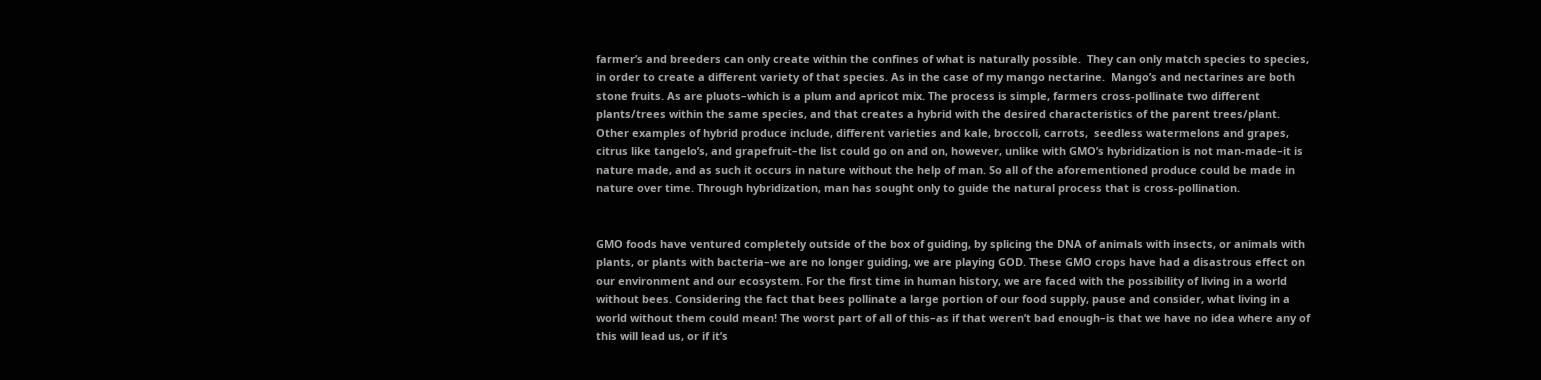farmer’s and breeders can only create within the confines of what is naturally possible.  They can only match species to species, in order to create a different variety of that species. As in the case of my mango nectarine.  Mango’s and nectarines are both stone fruits. As are pluots–which is a plum and apricot mix. The process is simple, farmers cross-pollinate two different plants/trees within the same species, and that creates a hybrid with the desired characteristics of the parent trees/plant. Other examples of hybrid produce include, different varieties and kale, broccoli, carrots,  seedless watermelons and grapes, citrus like tangelo’s, and grapefruit–the list could go on and on, however, unlike with GMO’s hybridization is not man-made–it is nature made, and as such it occurs in nature without the help of man. So all of the aforementioned produce could be made in nature over time. Through hybridization, man has sought only to guide the natural process that is cross-pollination.


GMO foods have ventured completely outside of the box of guiding, by splicing the DNA of animals with insects, or animals with plants, or plants with bacteria–we are no longer guiding, we are playing GOD. These GMO crops have had a disastrous effect on our environment and our ecosystem. For the first time in human history, we are faced with the possibility of living in a world without bees. Considering the fact that bees pollinate a large portion of our food supply, pause and consider, what living in a world without them could mean! The worst part of all of this–as if that weren’t bad enough–is that we have no idea where any of this will lead us, or if it’s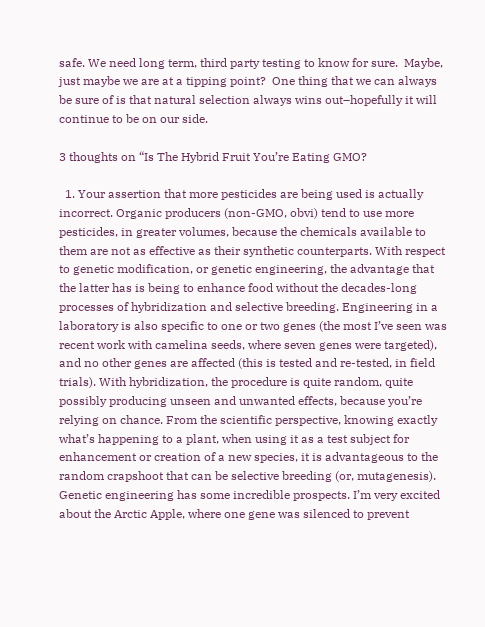safe. We need long term, third party testing to know for sure.  Maybe, just maybe we are at a tipping point?  One thing that we can always be sure of is that natural selection always wins out–hopefully it will continue to be on our side.

3 thoughts on “Is The Hybrid Fruit You’re Eating GMO?

  1. Your assertion that more pesticides are being used is actually incorrect. Organic producers (non-GMO, obvi) tend to use more pesticides, in greater volumes, because the chemicals available to them are not as effective as their synthetic counterparts. With respect to genetic modification, or genetic engineering, the advantage that the latter has is being to enhance food without the decades-long processes of hybridization and selective breeding. Engineering in a laboratory is also specific to one or two genes (the most I’ve seen was recent work with camelina seeds, where seven genes were targeted), and no other genes are affected (this is tested and re-tested, in field trials). With hybridization, the procedure is quite random, quite possibly producing unseen and unwanted effects, because you’re relying on chance. From the scientific perspective, knowing exactly what’s happening to a plant, when using it as a test subject for enhancement or creation of a new species, it is advantageous to the random crapshoot that can be selective breeding (or, mutagenesis). Genetic engineering has some incredible prospects. I’m very excited about the Arctic Apple, where one gene was silenced to prevent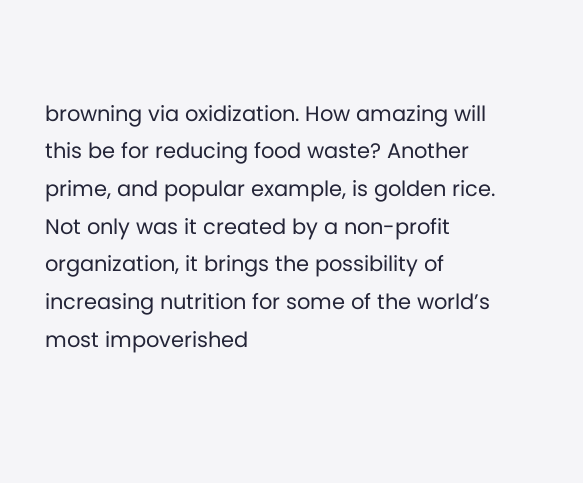browning via oxidization. How amazing will this be for reducing food waste? Another prime, and popular example, is golden rice. Not only was it created by a non-profit organization, it brings the possibility of increasing nutrition for some of the world’s most impoverished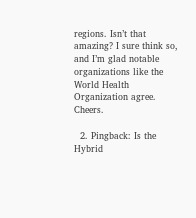regions. Isn’t that amazing? I sure think so, and I’m glad notable organizations like the World Health Organization agree. Cheers.

  2. Pingback: Is the Hybrid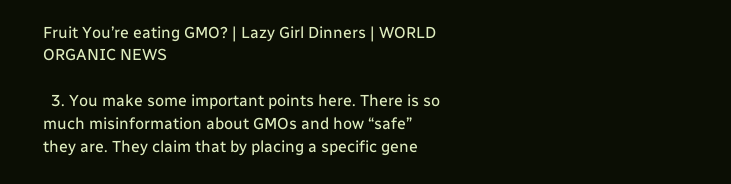Fruit You’re eating GMO? | Lazy Girl Dinners | WORLD ORGANIC NEWS

  3. You make some important points here. There is so much misinformation about GMOs and how “safe” they are. They claim that by placing a specific gene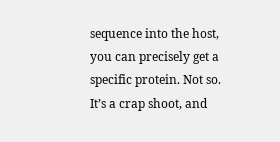sequence into the host, you can precisely get a specific protein. Not so. It’s a crap shoot, and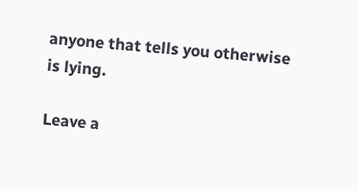anyone that tells you otherwise is lying.

Leave a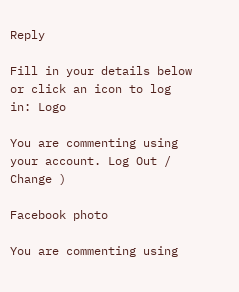Reply

Fill in your details below or click an icon to log in: Logo

You are commenting using your account. Log Out /  Change )

Facebook photo

You are commenting using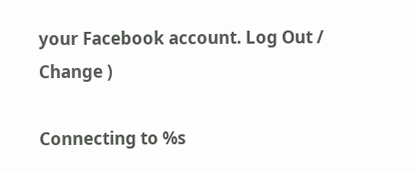your Facebook account. Log Out /  Change )

Connecting to %s